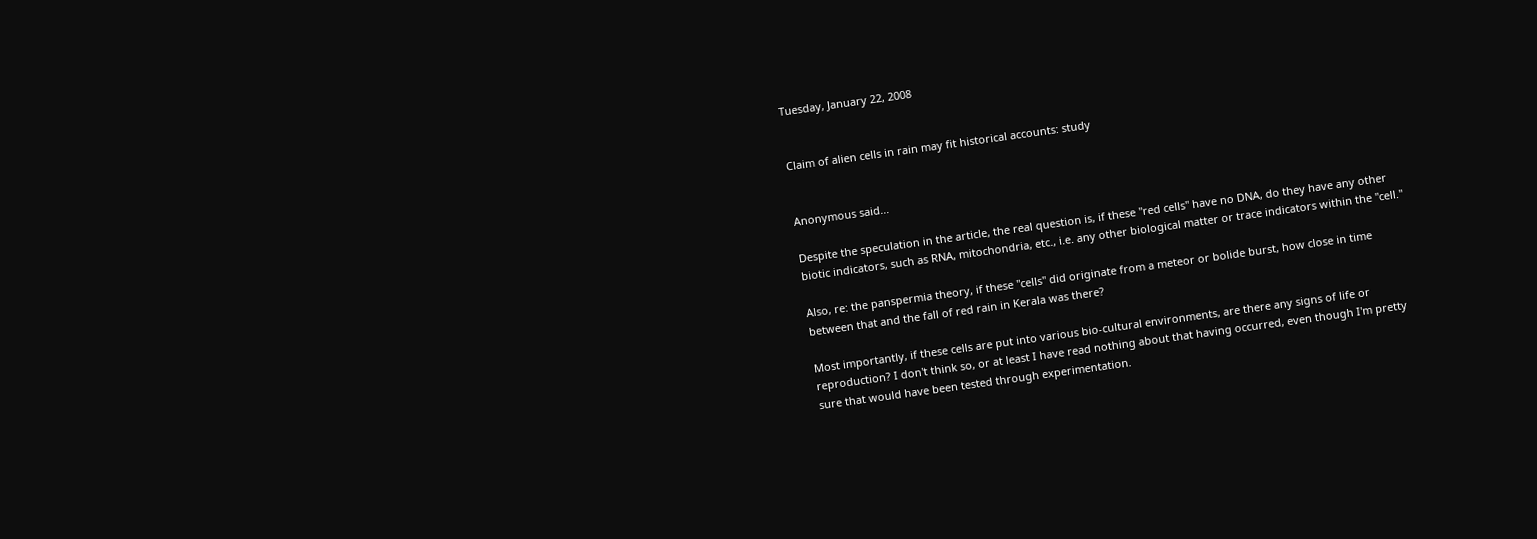Tuesday, January 22, 2008


Claim of alien cells in rain may fit historical accounts: study


Anonymous said...

Despite the speculation in the article, the real question is, if these "red cells" have no DNA, do they have any other biotic indicators, such as RNA, mitochondria, etc., i.e. any other biological matter or trace indicators within the "cell."

Also, re: the panspermia theory, if these "cells" did originate from a meteor or bolide burst, how close in time between that and the fall of red rain in Kerala was there?

Most importantly, if these cells are put into various bio-cultural environments, are there any signs of life or reproduction? I don't think so, or at least I have read nothing about that having occurred, even though I'm pretty sure that would have been tested through experimentation.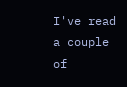I've read a couple of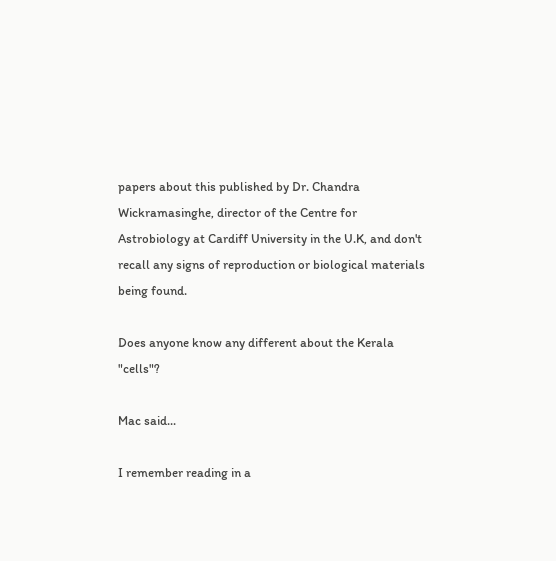papers about this published by Dr. Chandra Wickramasinghe, director of the Centre for Astrobiology at Cardiff University in the U.K, and don't recall any signs of reproduction or biological materials being found.

Does anyone know any different about the Kerala "cells"?

Mac said...

I remember reading in a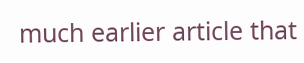much earlier article that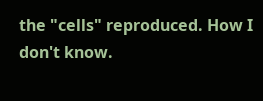the "cells" reproduced. How I don't know.